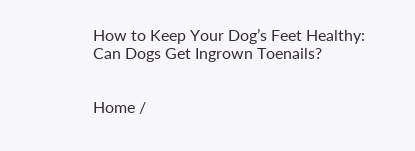How to Keep Your Dog’s Feet Healthy: Can Dogs Get Ingrown Toenails?


Home /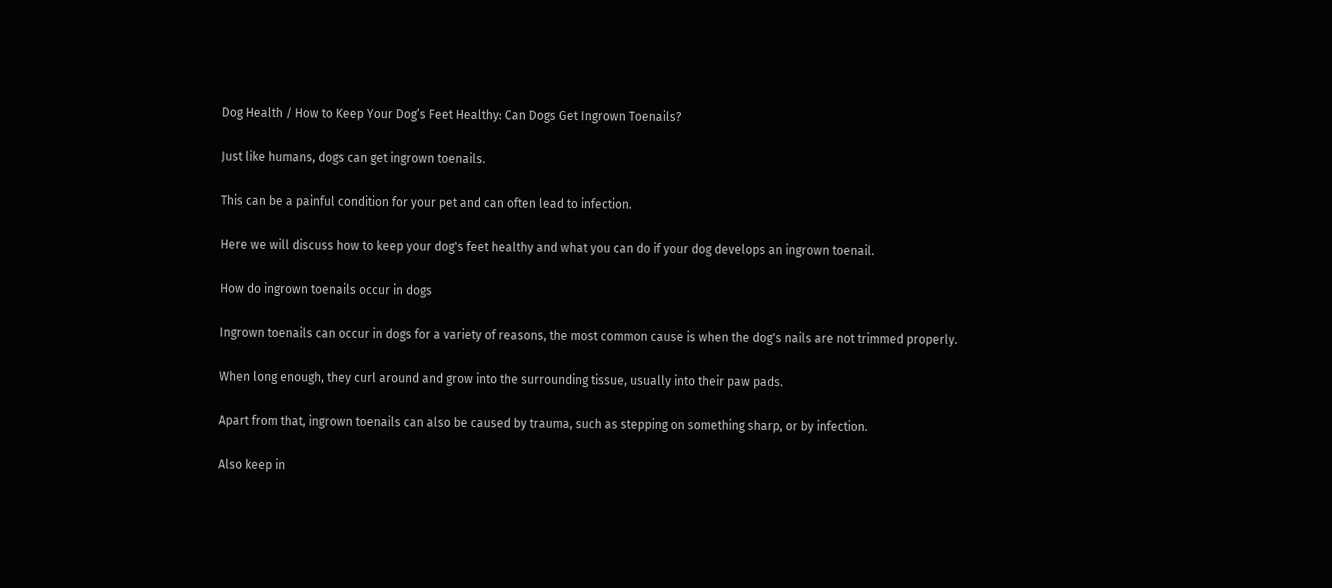Dog Health / How to Keep Your Dog’s Feet Healthy: Can Dogs Get Ingrown Toenails?

Just like humans, dogs can get ingrown toenails.

This can be a painful condition for your pet and can often lead to infection.

Here we will discuss how to keep your dog's feet healthy and what you can do if your dog develops an ingrown toenail.

How do ingrown toenails occur in dogs

Ingrown toenails can occur in dogs for a variety of reasons, the most common cause is when the dog's nails are not trimmed properly.

When long enough, they curl around and grow into the surrounding tissue, usually into their paw pads.

Apart from that, ingrown toenails can also be caused by trauma, such as stepping on something sharp, or by infection.

Also keep in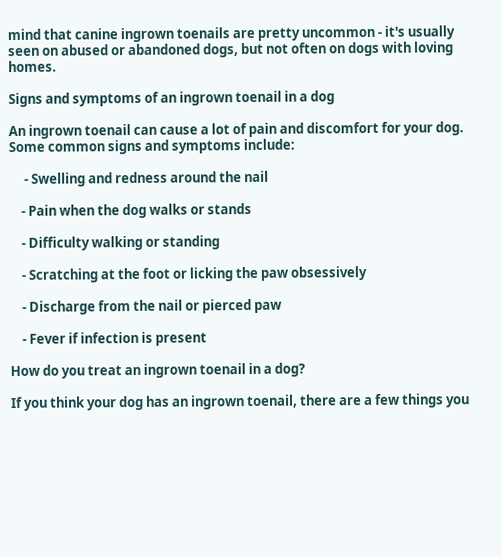mind that canine ingrown toenails are pretty uncommon - it's usually seen on abused or abandoned dogs, but not often on dogs with loving homes.

Signs and symptoms of an ingrown toenail in a dog

An ingrown toenail can cause a lot of pain and discomfort for your dog. Some common signs and symptoms include:

     - Swelling and redness around the nail

    - Pain when the dog walks or stands

    - Difficulty walking or standing

    - Scratching at the foot or licking the paw obsessively

    - Discharge from the nail or pierced paw

    - Fever if infection is present

How do you treat an ingrown toenail in a dog?

If you think your dog has an ingrown toenail, there are a few things you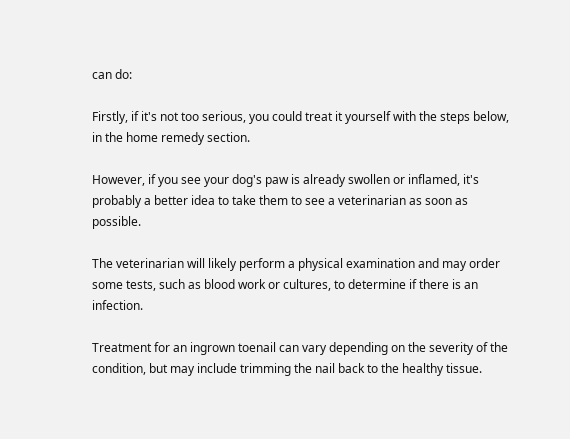can do:

Firstly, if it's not too serious, you could treat it yourself with the steps below, in the home remedy section.

However, if you see your dog's paw is already swollen or inflamed, it's probably a better idea to take them to see a veterinarian as soon as possible.

The veterinarian will likely perform a physical examination and may order some tests, such as blood work or cultures, to determine if there is an infection.

Treatment for an ingrown toenail can vary depending on the severity of the condition, but may include trimming the nail back to the healthy tissue.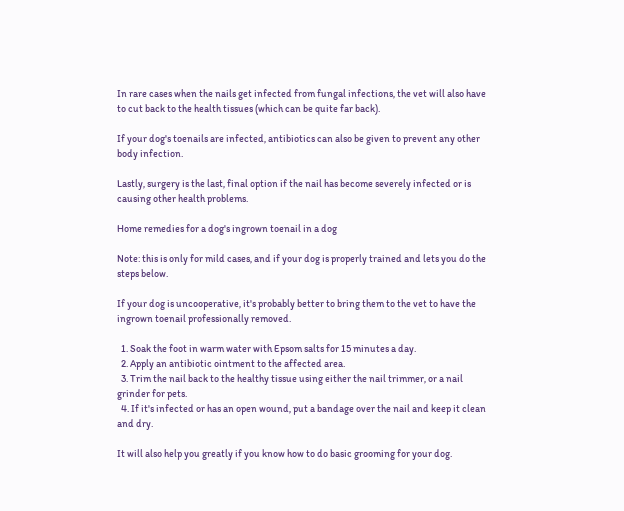In rare cases when the nails get infected from fungal infections, the vet will also have to cut back to the health tissues (which can be quite far back).

If your dog's toenails are infected, antibiotics can also be given to prevent any other body infection.

Lastly, surgery is the last, final option if the nail has become severely infected or is causing other health problems.

Home remedies for a dog's ingrown toenail in a dog

Note: this is only for mild cases, and if your dog is properly trained and lets you do the steps below.

If your dog is uncooperative, it's probably better to bring them to the vet to have the ingrown toenail professionally removed.

  1. Soak the foot in warm water with Epsom salts for 15 minutes a day.
  2. Apply an antibiotic ointment to the affected area.
  3. Trim the nail back to the healthy tissue using either the nail trimmer, or a nail grinder for pets.
  4. If it's infected or has an open wound, put a bandage over the nail and keep it clean and dry.

It will also help you greatly if you know how to do basic grooming for your dog.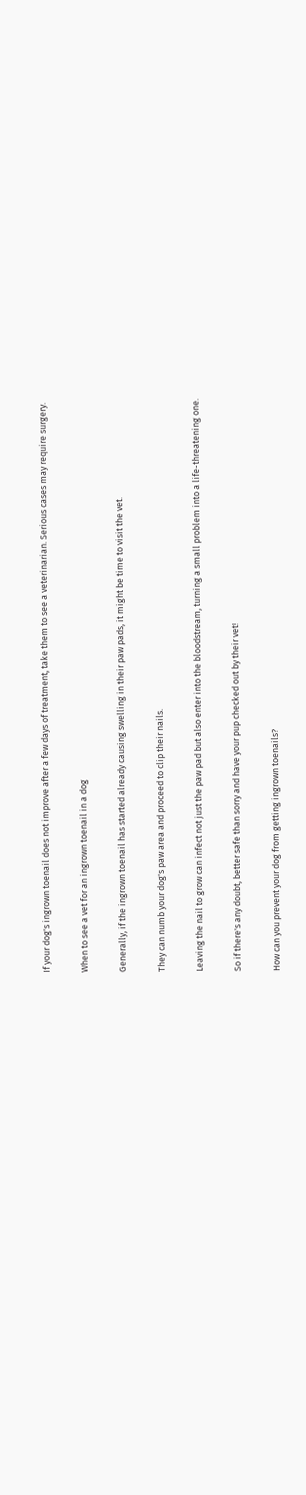If your dog's ingrown toenail does not improve after a few days of treatment, take them to see a veterinarian. Serious cases may require surgery.

When to see a vet for an ingrown toenail in a dog

Generally, if the ingrown toenail has started already causing swelling in their paw pads, it might be time to visit the vet.

They can numb your dog's paw area and proceed to clip their nails.

Leaving the nail to grow can infect not just the paw pad but also enter into the bloodstream, turning a small problem into a life-threatening one.

So if there's any doubt, better safe than sorry and have your pup checked out by their vet!

How can you prevent your dog from getting ingrown toenails?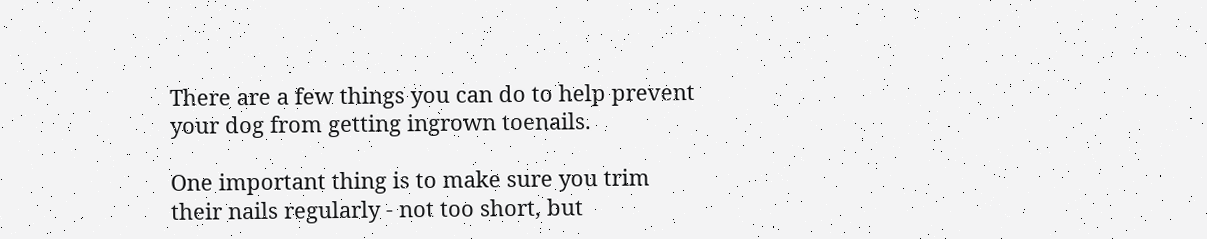There are a few things you can do to help prevent your dog from getting ingrown toenails.

One important thing is to make sure you trim their nails regularly - not too short, but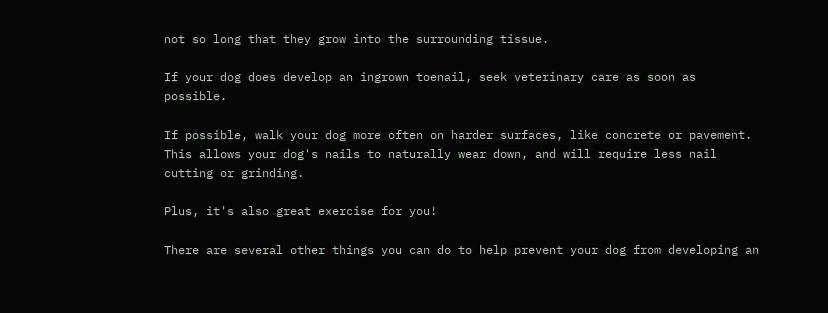not so long that they grow into the surrounding tissue.

If your dog does develop an ingrown toenail, seek veterinary care as soon as possible.

If possible, walk your dog more often on harder surfaces, like concrete or pavement. This allows your dog's nails to naturally wear down, and will require less nail cutting or grinding.

Plus, it's also great exercise for you!

There are several other things you can do to help prevent your dog from developing an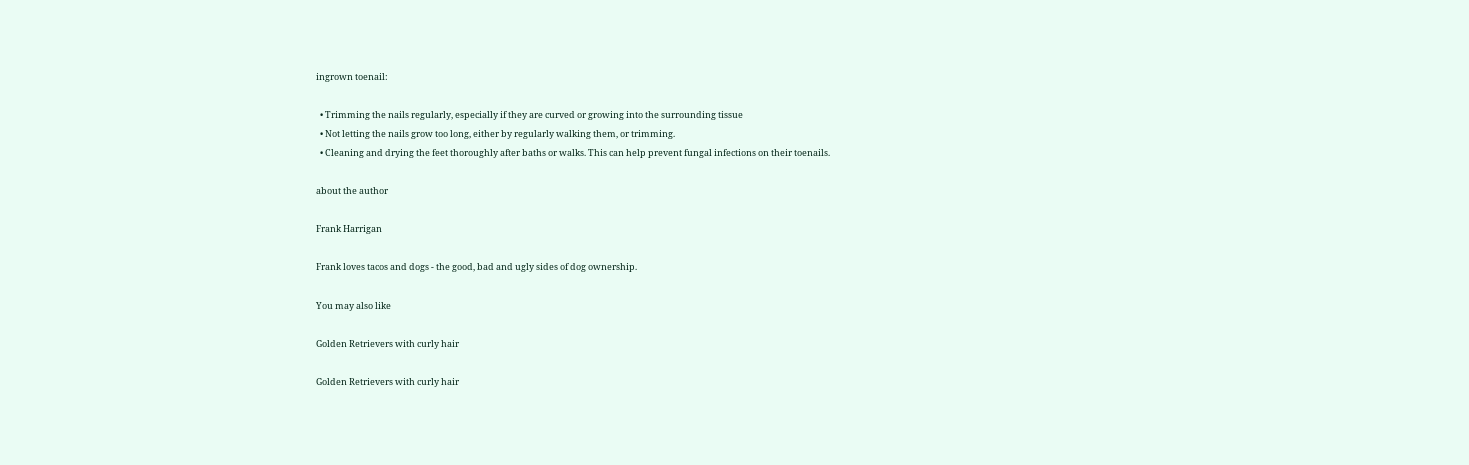ingrown toenail:

  • Trimming the nails regularly, especially if they are curved or growing into the surrounding tissue
  • Not letting the nails grow too long, either by regularly walking them, or trimming.
  • Cleaning and drying the feet thoroughly after baths or walks. This can help prevent fungal infections on their toenails.

about the author

Frank Harrigan

Frank loves tacos and dogs - the good, bad and ugly sides of dog ownership.

You may also like

Golden Retrievers with curly hair

Golden Retrievers with curly hair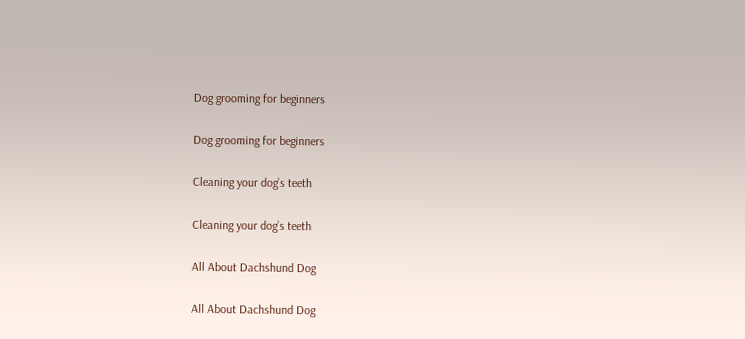Dog grooming for beginners

Dog grooming for beginners

Cleaning your dog’s teeth

Cleaning your dog’s teeth

All About Dachshund Dog

All About Dachshund Dog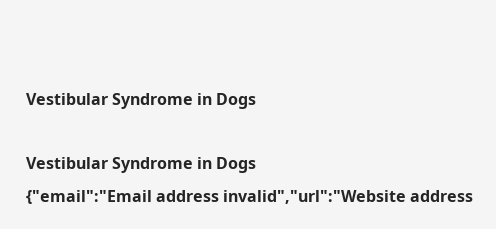Vestibular Syndrome in Dogs

Vestibular Syndrome in Dogs
{"email":"Email address invalid","url":"Website address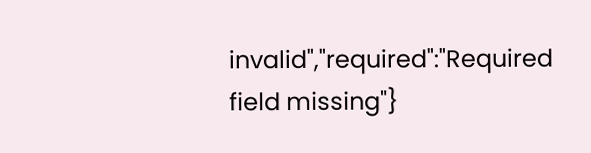invalid","required":"Required field missing"}